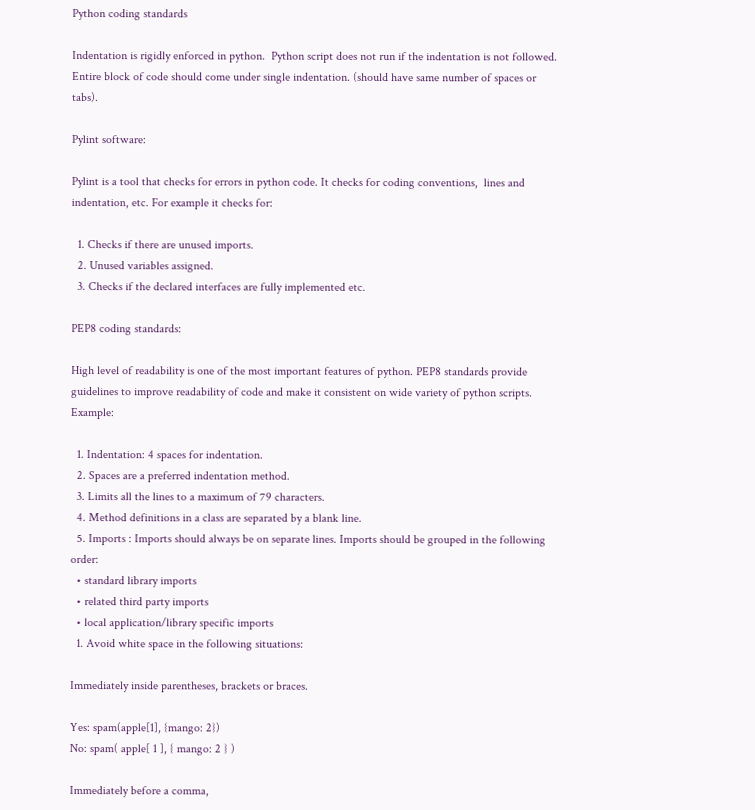Python coding standards

Indentation is rigidly enforced in python.  Python script does not run if the indentation is not followed. Entire block of code should come under single indentation. (should have same number of spaces or tabs).

Pylint software:

Pylint is a tool that checks for errors in python code. It checks for coding conventions,  lines and indentation, etc. For example it checks for:

  1. Checks if there are unused imports.
  2. Unused variables assigned.
  3. Checks if the declared interfaces are fully implemented etc.

PEP8 coding standards:

High level of readability is one of the most important features of python. PEP8 standards provide guidelines to improve readability of code and make it consistent on wide variety of python scripts. Example:

  1. Indentation: 4 spaces for indentation.
  2. Spaces are a preferred indentation method.
  3. Limits all the lines to a maximum of 79 characters.
  4. Method definitions in a class are separated by a blank line.
  5. Imports : Imports should always be on separate lines. Imports should be grouped in the following order:
  • standard library imports
  • related third party imports
  • local application/library specific imports
  1. Avoid white space in the following situations:

Immediately inside parentheses, brackets or braces.

Yes: spam(apple[1], {mango: 2})
No: spam( apple[ 1 ], { mango: 2 } )

Immediately before a comma,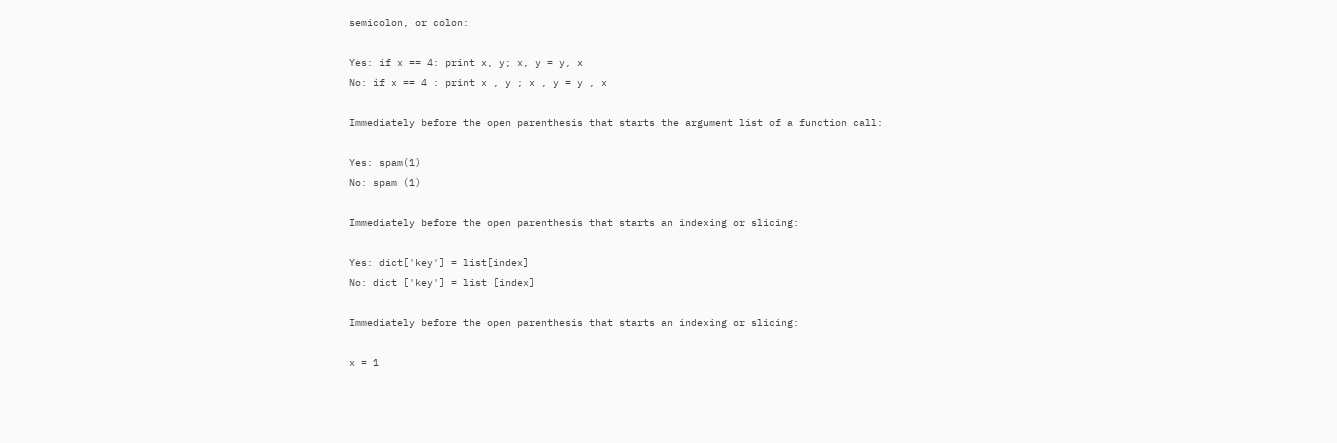semicolon, or colon:

Yes: if x == 4: print x, y; x, y = y, x
No: if x == 4 : print x , y ; x , y = y , x

Immediately before the open parenthesis that starts the argument list of a function call:

Yes: spam(1)
No: spam (1)

Immediately before the open parenthesis that starts an indexing or slicing:

Yes: dict['key'] = list[index]
No: dict ['key'] = list [index]

Immediately before the open parenthesis that starts an indexing or slicing:

x = 1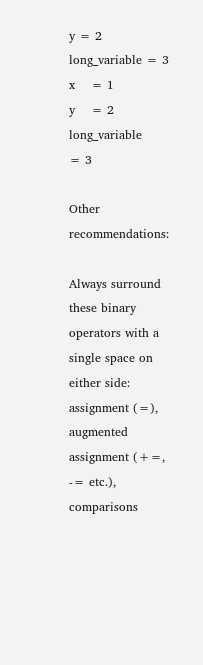y = 2
long_variable = 3
x    = 1
y    = 2
long_variable    = 3

Other recommendations:

Always surround these binary operators with a single space on either side: assignment (=), augmented assignment (+=, -= etc.), comparisons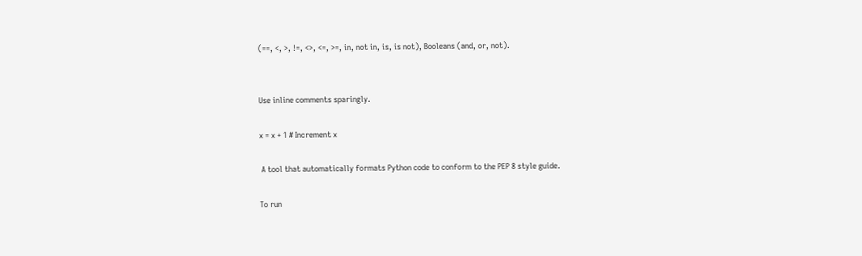(==, <, >, !=, <>, <=, >=, in, not in, is, is not), Booleans (and, or, not).


Use inline comments sparingly.

x = x + 1 # Increment x

 A tool that automatically formats Python code to conform to the PEP 8 style guide.

To run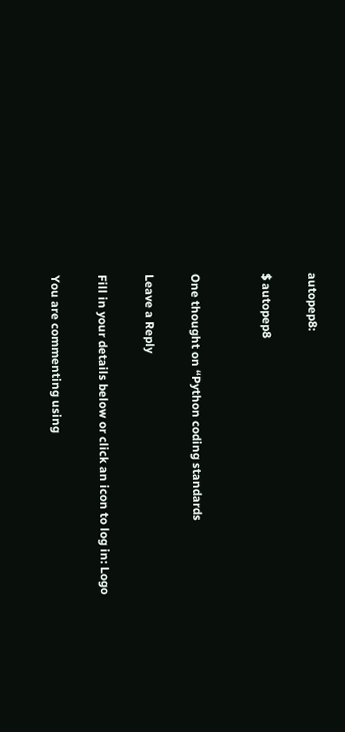autopep8:

$ autopep8


One thought on “Python coding standards

Leave a Reply

Fill in your details below or click an icon to log in: Logo

You are commenting using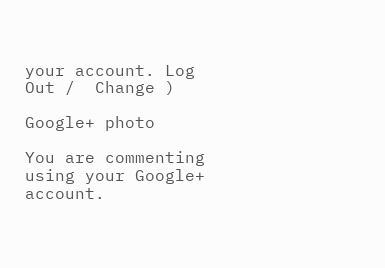your account. Log Out /  Change )

Google+ photo

You are commenting using your Google+ account.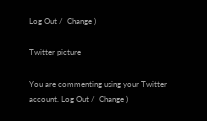Log Out /  Change )

Twitter picture

You are commenting using your Twitter account. Log Out /  Change )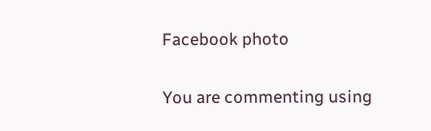Facebook photo

You are commenting using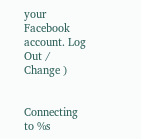your Facebook account. Log Out /  Change )


Connecting to %s